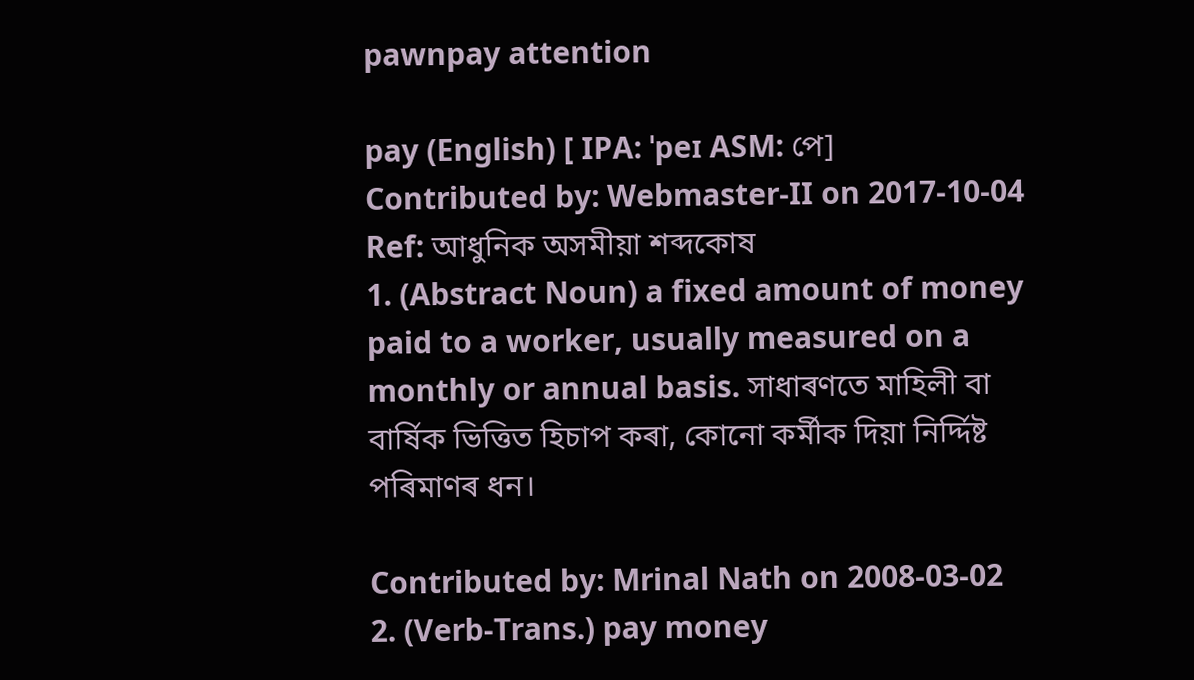pawnpay attention

pay (English) [ IPA: ˈpeɪ ASM: পে]
Contributed by: Webmaster-II on 2017-10-04
Ref: আধুনিক অসমীয়া শব্দকোষ
1. (Abstract Noun) a fixed amount of money paid to a worker, usually measured on a monthly or annual basis. সাধাৰণতে মাহিলী বা বাৰ্ষিক ভিত্তিত হিচাপ কৰা, কোনো কৰ্মীক দিয়া নিৰ্দ্দিষ্ট পৰিমাণৰ ধন।

Contributed by: Mrinal Nath on 2008-03-02
2. (Verb-Trans.) pay money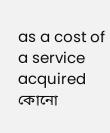as a cost of a service acquired কোনো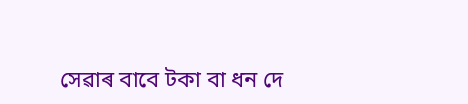সেৱাৰ বাবে টকা বা ধন দে